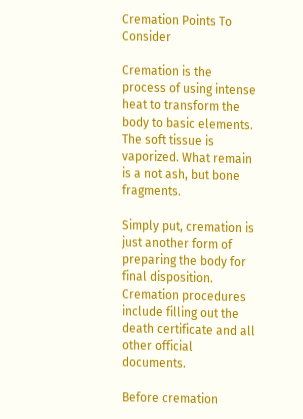Cremation Points To Consider

Cremation is the process of using intense heat to transform the body to basic elements. The soft tissue is vaporized. What remain is a not ash, but bone fragments.

Simply put, cremation is just another form of preparing the body for final disposition. Cremation procedures include filling out the death certificate and all other official documents.

Before cremation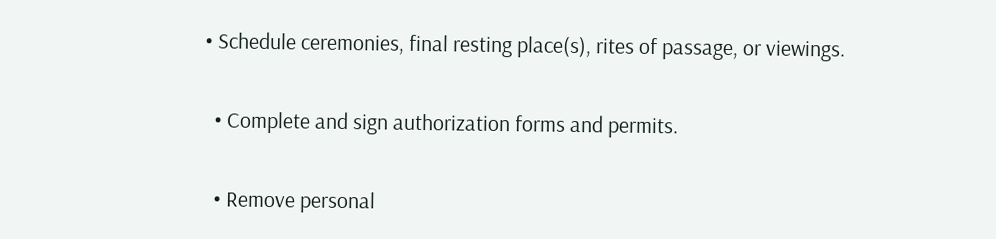• Schedule ceremonies, final resting place(s), rites of passage, or viewings.

  • Complete and sign authorization forms and permits.

  • Remove personal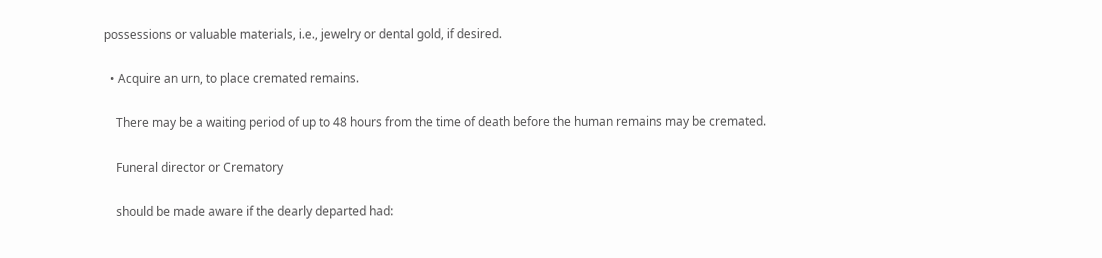possessions or valuable materials, i.e., jewelry or dental gold, if desired.

  • Acquire an urn, to place cremated remains.

    There may be a waiting period of up to 48 hours from the time of death before the human remains may be cremated.

    Funeral director or Crematory

    should be made aware if the dearly departed had: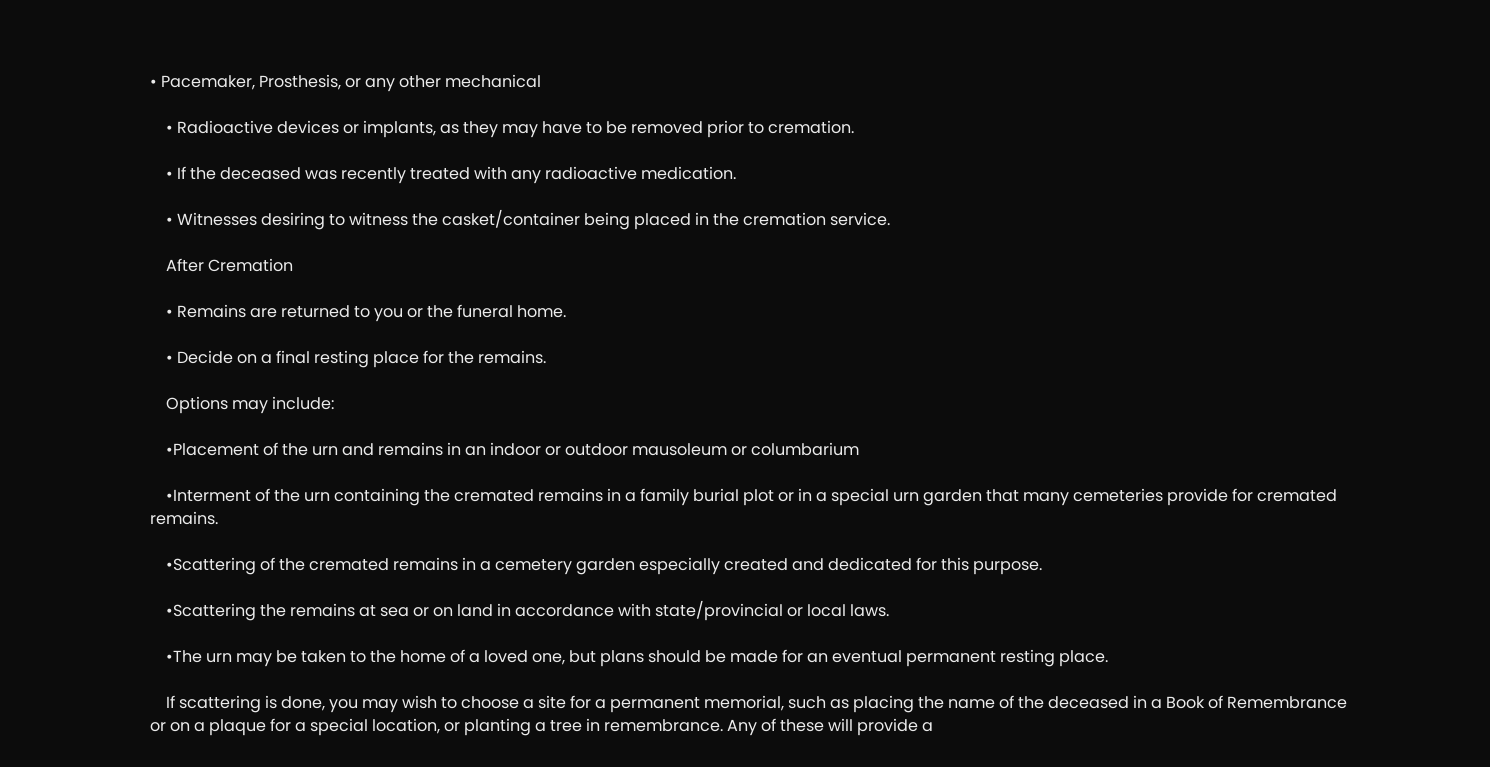• Pacemaker, Prosthesis, or any other mechanical

    • Radioactive devices or implants, as they may have to be removed prior to cremation.

    • If the deceased was recently treated with any radioactive medication.

    • Witnesses desiring to witness the casket/container being placed in the cremation service.

    After Cremation

    • Remains are returned to you or the funeral home.

    • Decide on a final resting place for the remains.

    Options may include:

    •Placement of the urn and remains in an indoor or outdoor mausoleum or columbarium

    •Interment of the urn containing the cremated remains in a family burial plot or in a special urn garden that many cemeteries provide for cremated remains.

    •Scattering of the cremated remains in a cemetery garden especially created and dedicated for this purpose.

    •Scattering the remains at sea or on land in accordance with state/provincial or local laws.

    •The urn may be taken to the home of a loved one, but plans should be made for an eventual permanent resting place.

    If scattering is done, you may wish to choose a site for a permanent memorial, such as placing the name of the deceased in a Book of Remembrance or on a plaque for a special location, or planting a tree in remembrance. Any of these will provide a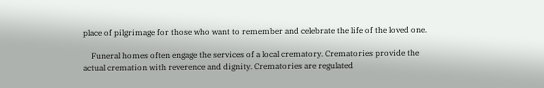place of pilgrimage for those who want to remember and celebrate the life of the loved one.

    Funeral homes often engage the services of a local crematory. Crematories provide the actual cremation with reverence and dignity. Crematories are regulated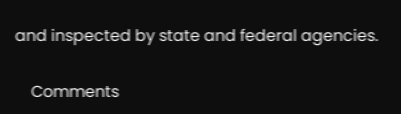and inspected by state and federal agencies.

    Comments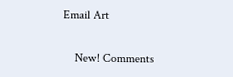Email Art

    New! Comments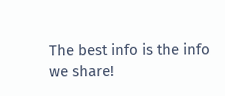The best info is the info we share!